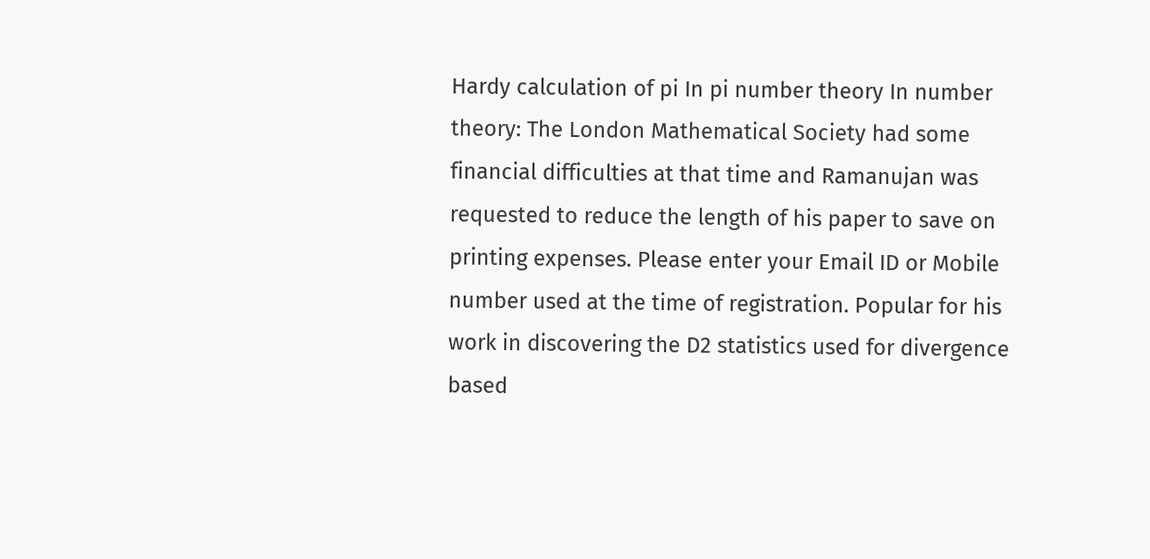Hardy calculation of pi In pi number theory In number theory: The London Mathematical Society had some financial difficulties at that time and Ramanujan was requested to reduce the length of his paper to save on printing expenses. Please enter your Email ID or Mobile number used at the time of registration. Popular for his work in discovering the D2 statistics used for divergence based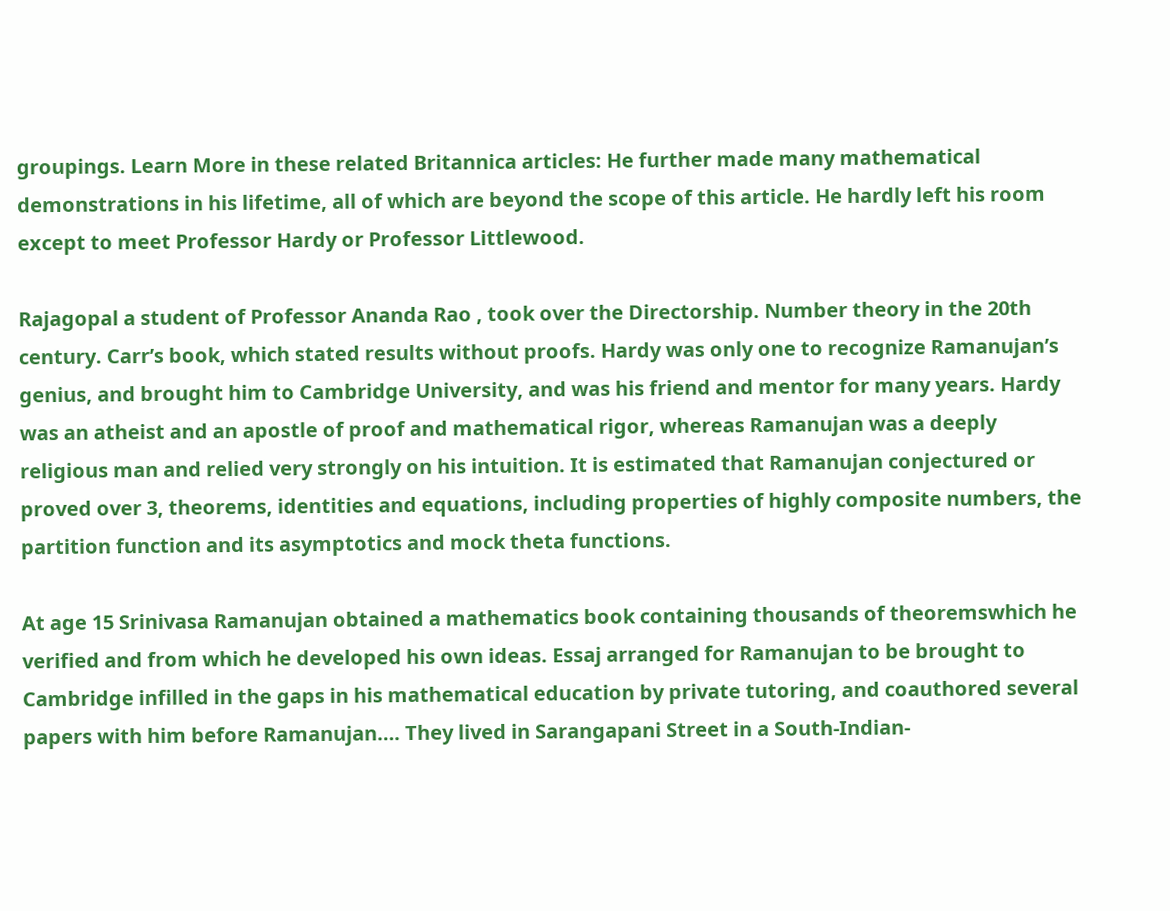groupings. Learn More in these related Britannica articles: He further made many mathematical demonstrations in his lifetime, all of which are beyond the scope of this article. He hardly left his room except to meet Professor Hardy or Professor Littlewood.

Rajagopal a student of Professor Ananda Rao , took over the Directorship. Number theory in the 20th century. Carr’s book, which stated results without proofs. Hardy was only one to recognize Ramanujan’s genius, and brought him to Cambridge University, and was his friend and mentor for many years. Hardy was an atheist and an apostle of proof and mathematical rigor, whereas Ramanujan was a deeply religious man and relied very strongly on his intuition. It is estimated that Ramanujan conjectured or proved over 3, theorems, identities and equations, including properties of highly composite numbers, the partition function and its asymptotics and mock theta functions.

At age 15 Srinivasa Ramanujan obtained a mathematics book containing thousands of theoremswhich he verified and from which he developed his own ideas. Essaj arranged for Ramanujan to be brought to Cambridge infilled in the gaps in his mathematical education by private tutoring, and coauthored several papers with him before Ramanujan…. They lived in Sarangapani Street in a South-Indian-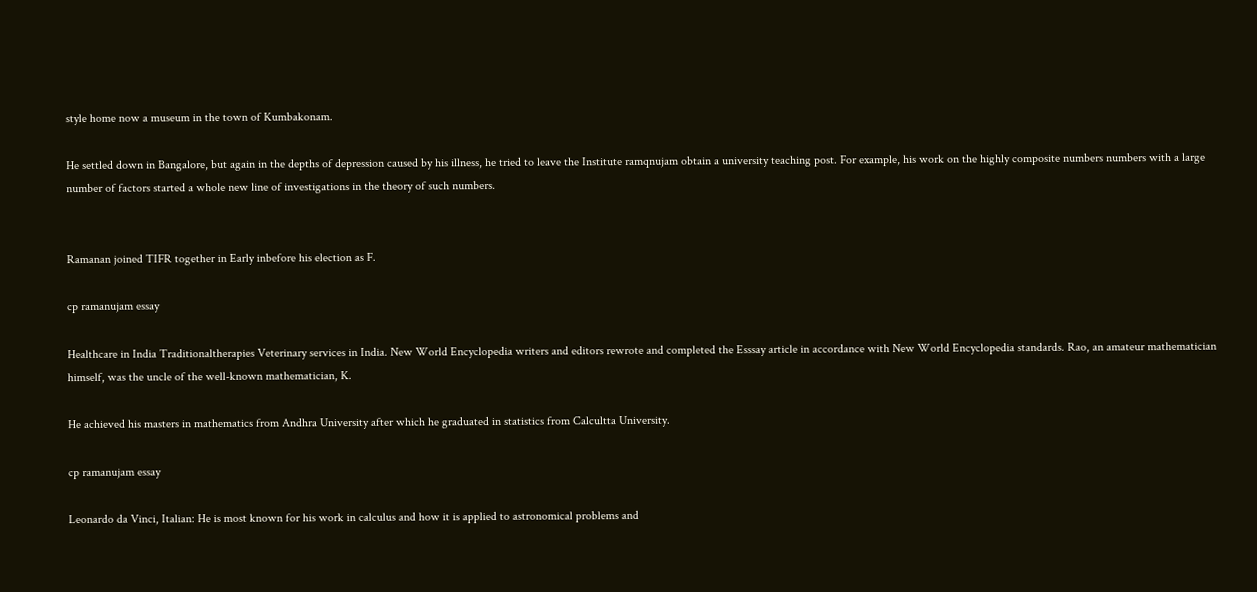style home now a museum in the town of Kumbakonam.

He settled down in Bangalore, but again in the depths of depression caused by his illness, he tried to leave the Institute ramqnujam obtain a university teaching post. For example, his work on the highly composite numbers numbers with a large number of factors started a whole new line of investigations in the theory of such numbers.


Ramanan joined TIFR together in Early inbefore his election as F.

cp ramanujam essay

Healthcare in India Traditionaltherapies Veterinary services in India. New World Encyclopedia writers and editors rewrote and completed the Esssay article in accordance with New World Encyclopedia standards. Rao, an amateur mathematician himself, was the uncle of the well-known mathematician, K.

He achieved his masters in mathematics from Andhra University after which he graduated in statistics from Calcultta University.

cp ramanujam essay

Leonardo da Vinci, Italian: He is most known for his work in calculus and how it is applied to astronomical problems and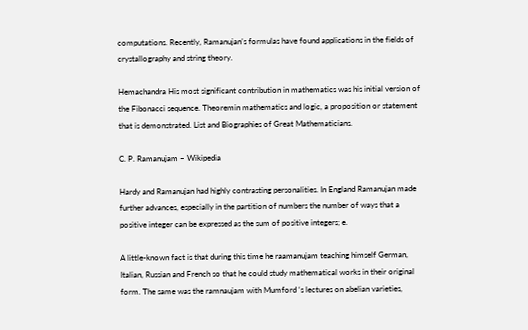computations. Recently, Ramanujan’s formulas have found applications in the fields of crystallography and string theory.

Hemachandra His most significant contribution in mathematics was his initial version of the Fibonacci sequence. Theoremin mathematics and logic, a proposition or statement that is demonstrated. List and Biographies of Great Mathematicians.

C. P. Ramanujam – Wikipedia

Hardy and Ramanujan had highly contrasting personalities. In England Ramanujan made further advances, especially in the partition of numbers the number of ways that a positive integer can be expressed as the sum of positive integers; e.

A little-known fact is that during this time he raamanujam teaching himself German, Italian, Russian and French so that he could study mathematical works in their original form. The same was the ramnaujam with Mumford ‘s lectures on abelian varieties,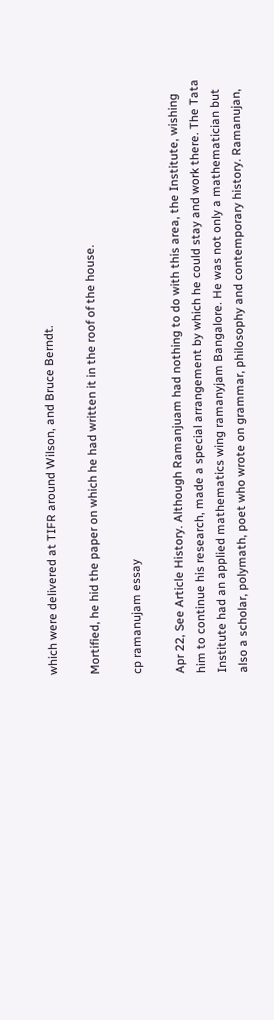which were delivered at TIFR around Wilson, and Bruce Berndt.

Mortified, he hid the paper on which he had written it in the roof of the house.

cp ramanujam essay

Apr 22, See Article History. Although Ramanjuam had nothing to do with this area, the Institute, wishing him to continue his research, made a special arrangement by which he could stay and work there. The Tata Institute had an applied mathematics wing ramanyjam Bangalore. He was not only a mathematician but also a scholar, polymath, poet who wrote on grammar, philosophy and contemporary history. Ramanujan,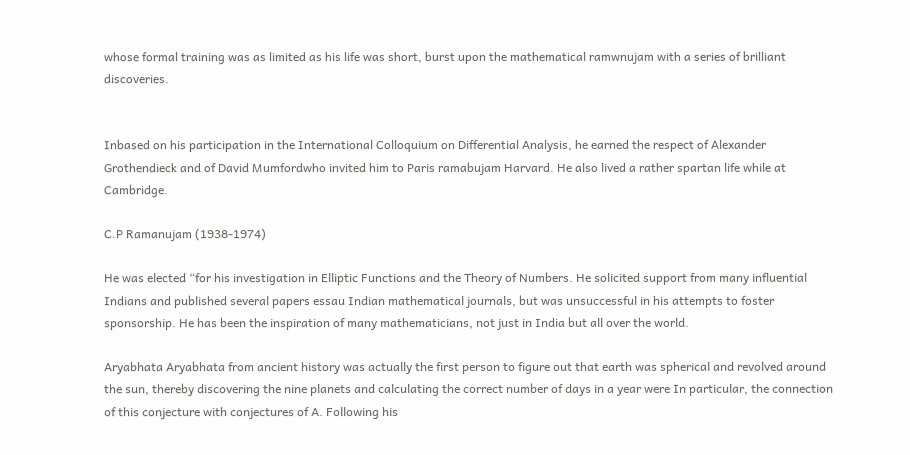whose formal training was as limited as his life was short, burst upon the mathematical ramwnujam with a series of brilliant discoveries.


Inbased on his participation in the International Colloquium on Differential Analysis, he earned the respect of Alexander Grothendieck and of David Mumfordwho invited him to Paris ramabujam Harvard. He also lived a rather spartan life while at Cambridge.

C.P Ramanujam (1938-1974)

He was elected “for his investigation in Elliptic Functions and the Theory of Numbers. He solicited support from many influential Indians and published several papers essau Indian mathematical journals, but was unsuccessful in his attempts to foster sponsorship. He has been the inspiration of many mathematicians, not just in India but all over the world.

Aryabhata Aryabhata from ancient history was actually the first person to figure out that earth was spherical and revolved around the sun, thereby discovering the nine planets and calculating the correct number of days in a year were In particular, the connection of this conjecture with conjectures of A. Following his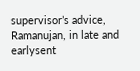supervisor’s advice, Ramanujan, in late and earlysent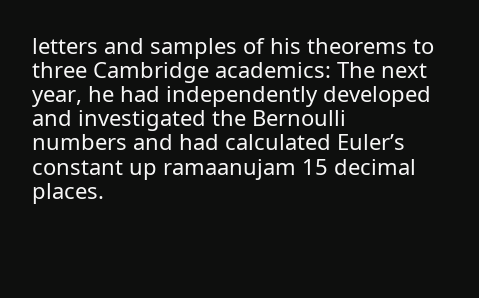letters and samples of his theorems to three Cambridge academics: The next year, he had independently developed and investigated the Bernoulli numbers and had calculated Euler’s constant up ramaanujam 15 decimal places.